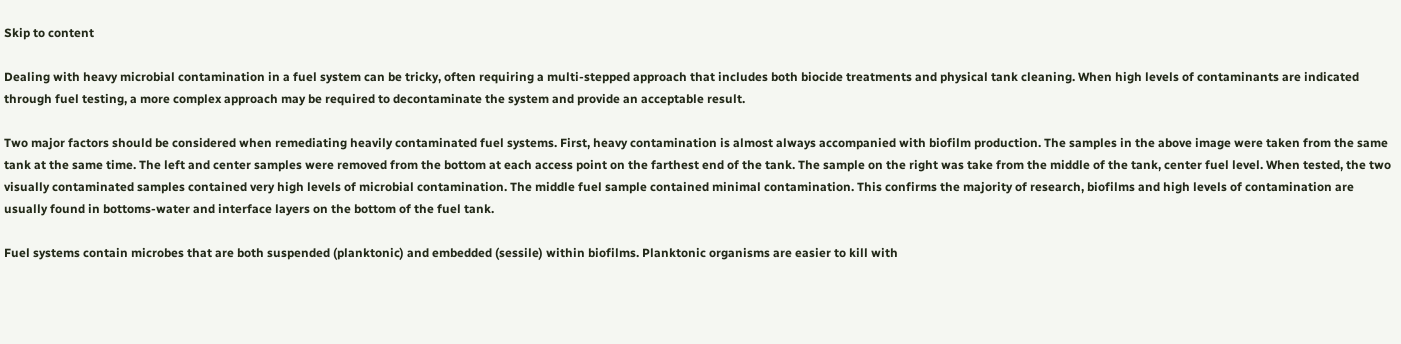Skip to content

Dealing with heavy microbial contamination in a fuel system can be tricky, often requiring a multi-stepped approach that includes both biocide treatments and physical tank cleaning. When high levels of contaminants are indicated through fuel testing, a more complex approach may be required to decontaminate the system and provide an acceptable result.

Two major factors should be considered when remediating heavily contaminated fuel systems. First, heavy contamination is almost always accompanied with biofilm production. The samples in the above image were taken from the same tank at the same time. The left and center samples were removed from the bottom at each access point on the farthest end of the tank. The sample on the right was take from the middle of the tank, center fuel level. When tested, the two visually contaminated samples contained very high levels of microbial contamination. The middle fuel sample contained minimal contamination. This confirms the majority of research, biofilms and high levels of contamination are usually found in bottoms-water and interface layers on the bottom of the fuel tank.

Fuel systems contain microbes that are both suspended (planktonic) and embedded (sessile) within biofilms. Planktonic organisms are easier to kill with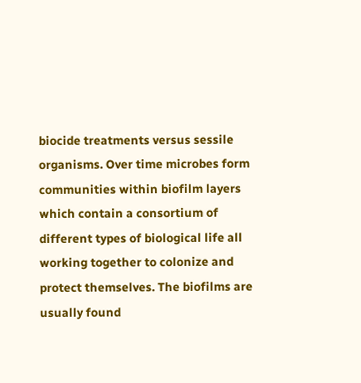biocide treatments versus sessile organisms. Over time microbes form communities within biofilm layers which contain a consortium of different types of biological life all working together to colonize and protect themselves. The biofilms are usually found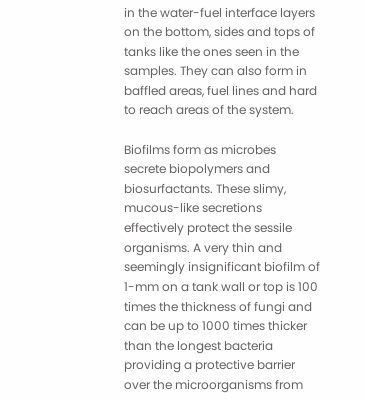in the water-fuel interface layers on the bottom, sides and tops of tanks like the ones seen in the samples. They can also form in baffled areas, fuel lines and hard to reach areas of the system.

Biofilms form as microbes secrete biopolymers and biosurfactants. These slimy, mucous-like secretions effectively protect the sessile organisms. A very thin and seemingly insignificant biofilm of 1-mm on a tank wall or top is 100 times the thickness of fungi and can be up to 1000 times thicker than the longest bacteria providing a protective barrier over the microorganisms from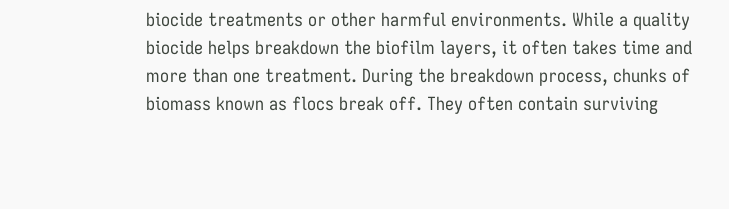biocide treatments or other harmful environments. While a quality biocide helps breakdown the biofilm layers, it often takes time and more than one treatment. During the breakdown process, chunks of biomass known as flocs break off. They often contain surviving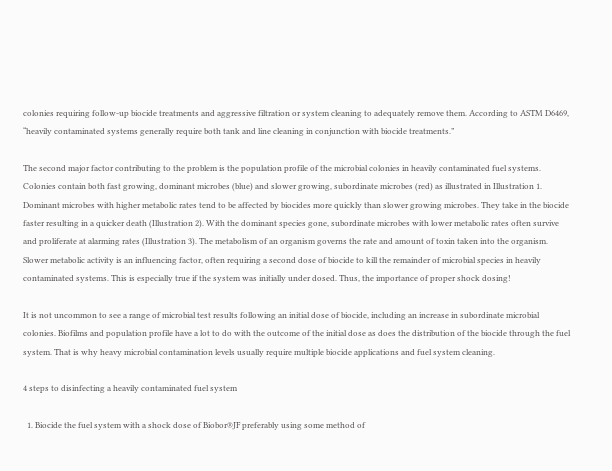colonies requiring follow-up biocide treatments and aggressive filtration or system cleaning to adequately remove them. According to ASTM D6469, “heavily contaminated systems generally require both tank and line cleaning in conjunction with biocide treatments.”

The second major factor contributing to the problem is the population profile of the microbial colonies in heavily contaminated fuel systems. Colonies contain both fast growing, dominant microbes (blue) and slower growing, subordinate microbes (red) as illustrated in Illustration 1. Dominant microbes with higher metabolic rates tend to be affected by biocides more quickly than slower growing microbes. They take in the biocide faster resulting in a quicker death (Illustration 2). With the dominant species gone, subordinate microbes with lower metabolic rates often survive and proliferate at alarming rates (Illustration 3). The metabolism of an organism governs the rate and amount of toxin taken into the organism. Slower metabolic activity is an influencing factor, often requiring a second dose of biocide to kill the remainder of microbial species in heavily contaminated systems. This is especially true if the system was initially under dosed. Thus, the importance of proper shock dosing!

It is not uncommon to see a range of microbial test results following an initial dose of biocide, including an increase in subordinate microbial colonies. Biofilms and population profile have a lot to do with the outcome of the initial dose as does the distribution of the biocide through the fuel system. That is why heavy microbial contamination levels usually require multiple biocide applications and fuel system cleaning.

4 steps to disinfecting a heavily contaminated fuel system

  1. Biocide the fuel system with a shock dose of Biobor®JF preferably using some method of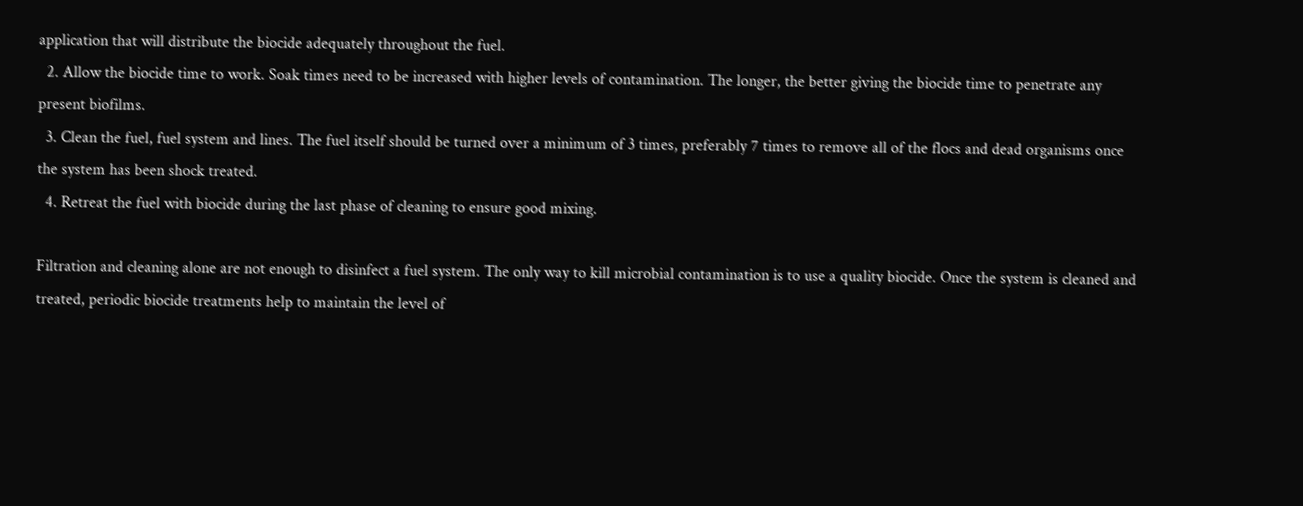application that will distribute the biocide adequately throughout the fuel.
  2. Allow the biocide time to work. Soak times need to be increased with higher levels of contamination. The longer, the better giving the biocide time to penetrate any present biofilms.
  3. Clean the fuel, fuel system and lines. The fuel itself should be turned over a minimum of 3 times, preferably 7 times to remove all of the flocs and dead organisms once the system has been shock treated.
  4. Retreat the fuel with biocide during the last phase of cleaning to ensure good mixing.

Filtration and cleaning alone are not enough to disinfect a fuel system. The only way to kill microbial contamination is to use a quality biocide. Once the system is cleaned and treated, periodic biocide treatments help to maintain the level of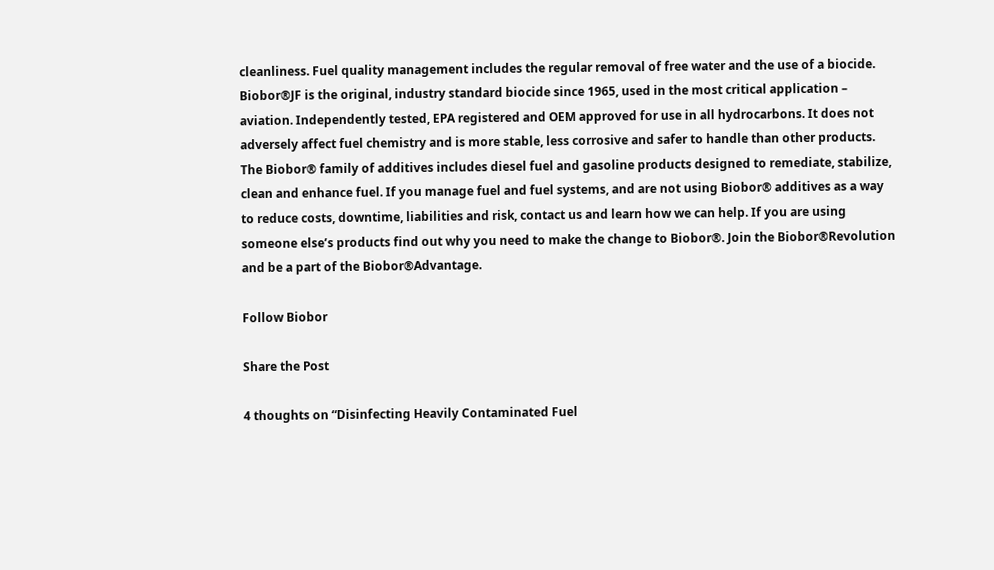cleanliness. Fuel quality management includes the regular removal of free water and the use of a biocide. Biobor®JF is the original, industry standard biocide since 1965, used in the most critical application – aviation. Independently tested, EPA registered and OEM approved for use in all hydrocarbons. It does not adversely affect fuel chemistry and is more stable, less corrosive and safer to handle than other products. The Biobor® family of additives includes diesel fuel and gasoline products designed to remediate, stabilize, clean and enhance fuel. If you manage fuel and fuel systems, and are not using Biobor® additives as a way to reduce costs, downtime, liabilities and risk, contact us and learn how we can help. If you are using someone else’s products find out why you need to make the change to Biobor®. Join the Biobor®Revolution and be a part of the Biobor®Advantage.

Follow Biobor

Share the Post

4 thoughts on “Disinfecting Heavily Contaminated Fuel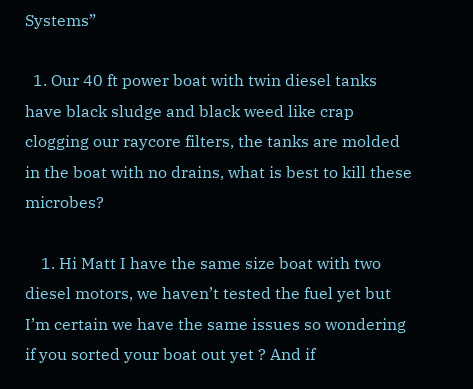Systems”

  1. Our 40 ft power boat with twin diesel tanks have black sludge and black weed like crap clogging our raycore filters, the tanks are molded in the boat with no drains, what is best to kill these microbes?

    1. Hi Matt I have the same size boat with two diesel motors, we haven’t tested the fuel yet but I’m certain we have the same issues so wondering if you sorted your boat out yet ? And if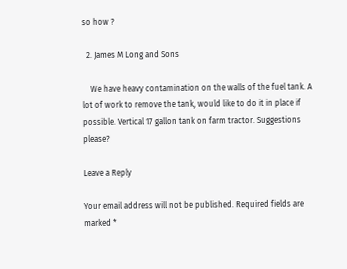so how ?

  2. James M Long and Sons

    We have heavy contamination on the walls of the fuel tank. A lot of work to remove the tank, would like to do it in place if possible. Vertical 17 gallon tank on farm tractor. Suggestions please?

Leave a Reply

Your email address will not be published. Required fields are marked *